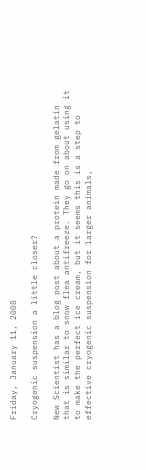Friday, January 11, 2008

Cryogenic suspension a little closer?

New Scientist has a blog post about a protein made from gelatin that is similar to snow flea antifreeze. They go on about using it to make the perfect ice cream, but it seems this is a step to effective cryogenic suspension for larger animals,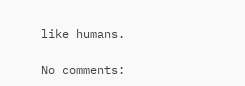like humans.

No comments: